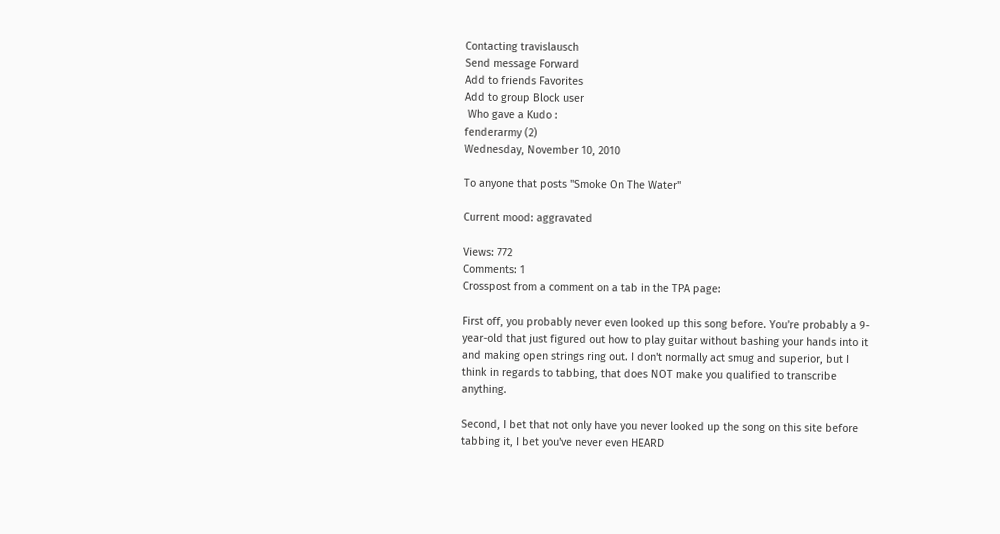Contacting travislausch
Send message Forward
Add to friends Favorites
Add to group Block user
 Who gave a Kudo :
fenderarmy (2)
Wednesday, November 10, 2010

To anyone that posts "Smoke On The Water"

Current mood: aggravated

Views: 772
Comments: 1
Crosspost from a comment on a tab in the TPA page:

First off, you probably never even looked up this song before. You're probably a 9-year-old that just figured out how to play guitar without bashing your hands into it and making open strings ring out. I don't normally act smug and superior, but I think in regards to tabbing, that does NOT make you qualified to transcribe anything.

Second, I bet that not only have you never looked up the song on this site before tabbing it, I bet you've never even HEARD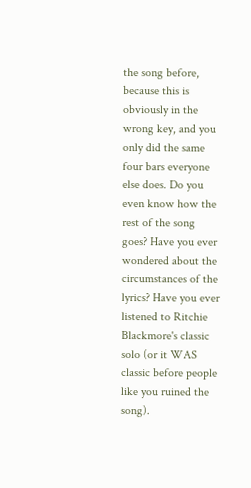the song before, because this is obviously in the wrong key, and you only did the same four bars everyone else does. Do you even know how the rest of the song goes? Have you ever wondered about the circumstances of the lyrics? Have you ever listened to Ritchie Blackmore's classic solo (or it WAS classic before people like you ruined the song).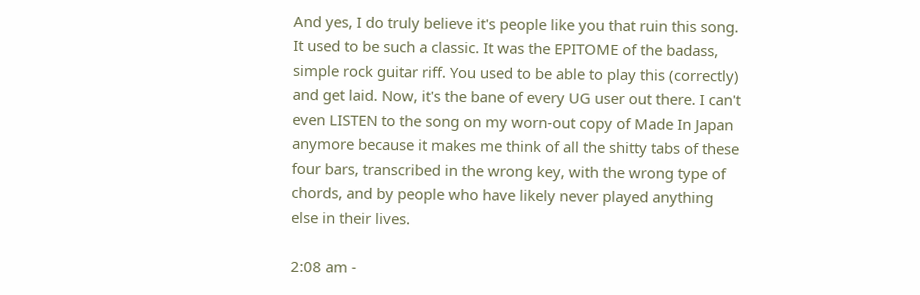And yes, I do truly believe it's people like you that ruin this song. It used to be such a classic. It was the EPITOME of the badass, simple rock guitar riff. You used to be able to play this (correctly) and get laid. Now, it's the bane of every UG user out there. I can't even LISTEN to the song on my worn-out copy of Made In Japan anymore because it makes me think of all the shitty tabs of these four bars, transcribed in the wrong key, with the wrong type of chords, and by people who have likely never played anything else in their lives.

2:08 am -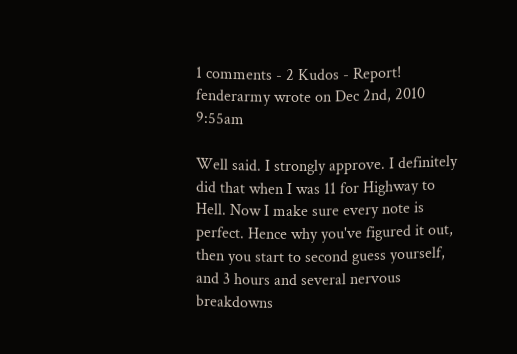1 comments - 2 Kudos - Report!
fenderarmy wrote on Dec 2nd, 2010 9:55am

Well said. I strongly approve. I definitely did that when I was 11 for Highway to Hell. Now I make sure every note is perfect. Hence why you've figured it out, then you start to second guess yourself, and 3 hours and several nervous breakdowns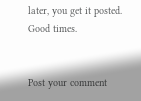later, you get it posted. Good times.


Post your comment